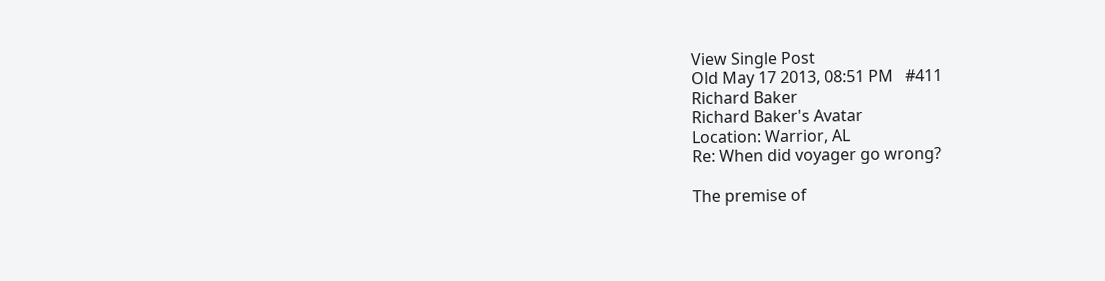View Single Post
Old May 17 2013, 08:51 PM   #411
Richard Baker
Richard Baker's Avatar
Location: Warrior, AL
Re: When did voyager go wrong?

The premise of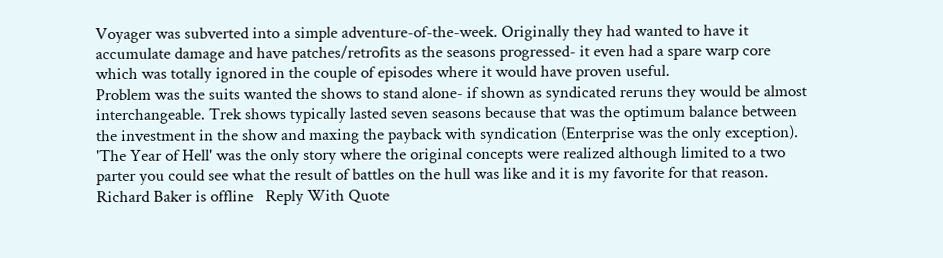Voyager was subverted into a simple adventure-of-the-week. Originally they had wanted to have it accumulate damage and have patches/retrofits as the seasons progressed- it even had a spare warp core which was totally ignored in the couple of episodes where it would have proven useful.
Problem was the suits wanted the shows to stand alone- if shown as syndicated reruns they would be almost interchangeable. Trek shows typically lasted seven seasons because that was the optimum balance between the investment in the show and maxing the payback with syndication (Enterprise was the only exception).
'The Year of Hell' was the only story where the original concepts were realized although limited to a two parter you could see what the result of battles on the hull was like and it is my favorite for that reason.
Richard Baker is offline   Reply With Quote